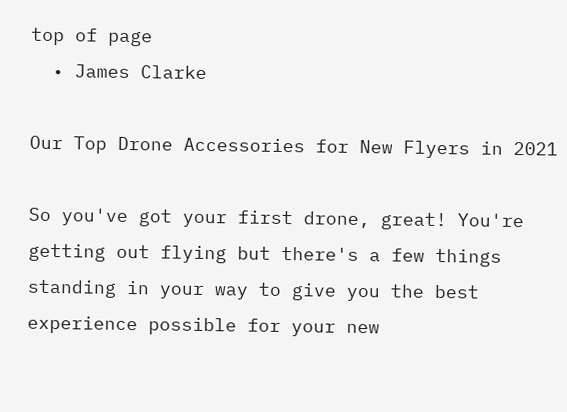top of page
  • James Clarke

Our Top Drone Accessories for New Flyers in 2021

So you've got your first drone, great! You're getting out flying but there's a few things standing in your way to give you the best experience possible for your new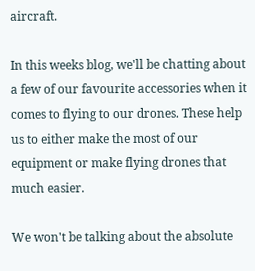aircraft.

In this weeks blog, we'll be chatting about a few of our favourite accessories when it comes to flying to our drones. These help us to either make the most of our equipment or make flying drones that much easier.

We won't be talking about the absolute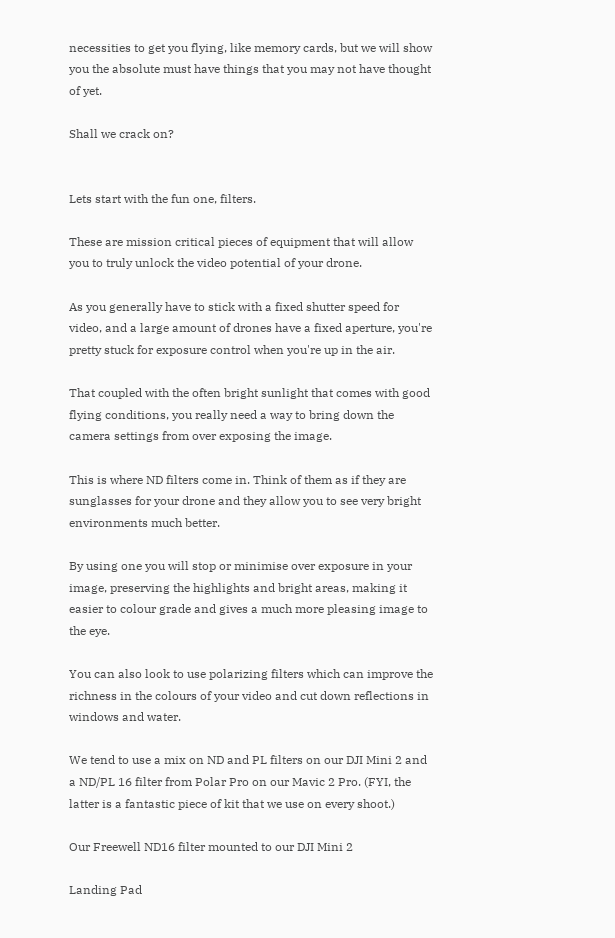necessities to get you flying, like memory cards, but we will show you the absolute must have things that you may not have thought of yet.

Shall we crack on?


Lets start with the fun one, filters.

These are mission critical pieces of equipment that will allow you to truly unlock the video potential of your drone.

As you generally have to stick with a fixed shutter speed for video, and a large amount of drones have a fixed aperture, you're pretty stuck for exposure control when you're up in the air.

That coupled with the often bright sunlight that comes with good flying conditions, you really need a way to bring down the camera settings from over exposing the image.

This is where ND filters come in. Think of them as if they are sunglasses for your drone and they allow you to see very bright environments much better.

By using one you will stop or minimise over exposure in your image, preserving the highlights and bright areas, making it easier to colour grade and gives a much more pleasing image to the eye.

You can also look to use polarizing filters which can improve the richness in the colours of your video and cut down reflections in windows and water.

We tend to use a mix on ND and PL filters on our DJI Mini 2 and a ND/PL 16 filter from Polar Pro on our Mavic 2 Pro. (FYI, the latter is a fantastic piece of kit that we use on every shoot.)

Our Freewell ND16 filter mounted to our DJI Mini 2

Landing Pad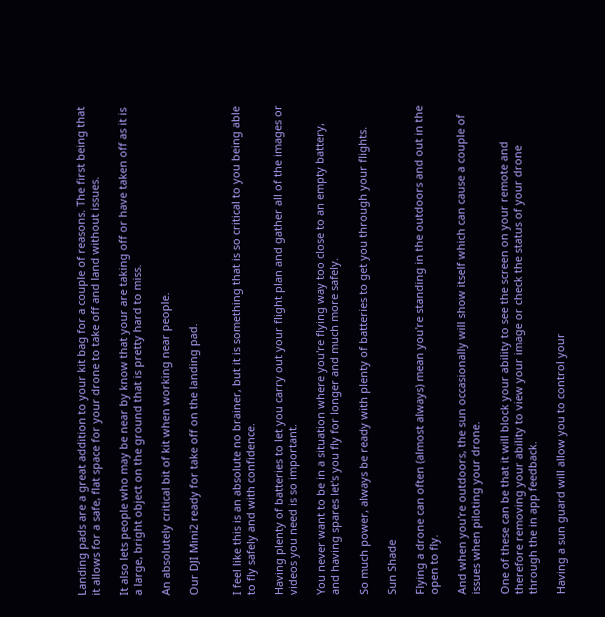Landing pads are a great addition to your kit bag for a couple of reasons. The first being that it allows for a safe, flat space for your drone to take off and land without issues.

It also lets people who may be near by know that your are taking off or have taken off as it is a large, bright object on the ground that is pretty hard to miss.

An absolutely critical bit of kit when working near people.

Our DJI Mini2 ready for take off on the landing pad.


I feel like this is an absolute no brainer, but it is something that is so critical to you being able to fly safely and with confidence.

Having plenty of batteries to let you carry out your flight plan and gather all of the images or videos you need is so important.

You never want to be in a situation where you're flying way too close to an empty battery, and having spares let's you fly for longer and much more safely.

So much power, always be ready with plenty of batteries to get you through your flights.

Sun Shade

Flying a drone can often (almost always) mean you're standing in the outdoors and out in the open to fly.

And when you're outdoors, the sun occasionally will show itself which can cause a couple of issues when piloting your drone.

One of these can be that it will block your ability to see the screen on your remote and therefore removing your ability to view your image or check the status of your drone through the in app feedback.

Having a sun guard will allow you to control your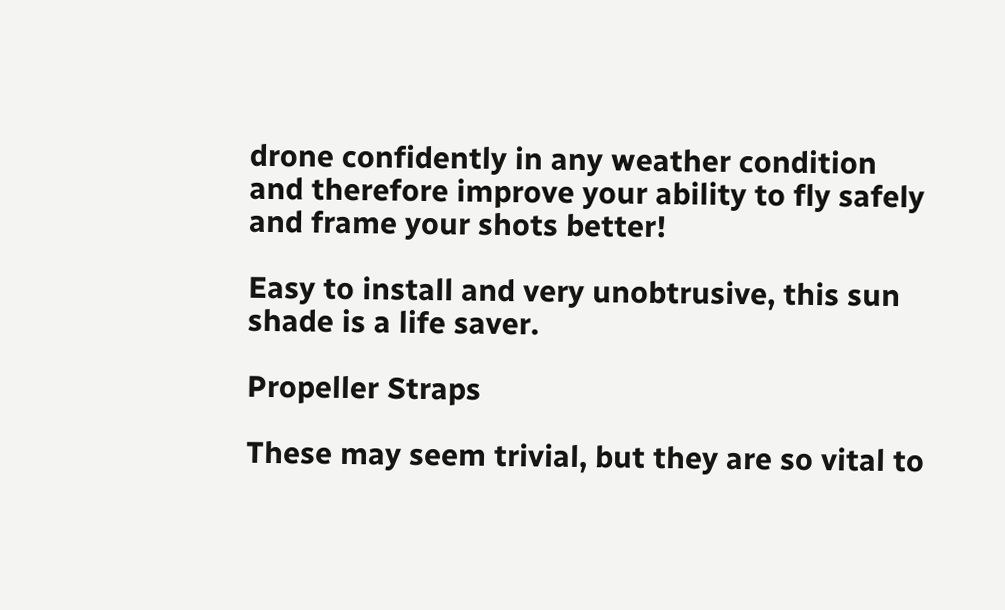drone confidently in any weather condition and therefore improve your ability to fly safely and frame your shots better!

Easy to install and very unobtrusive, this sun shade is a life saver.

Propeller Straps

These may seem trivial, but they are so vital to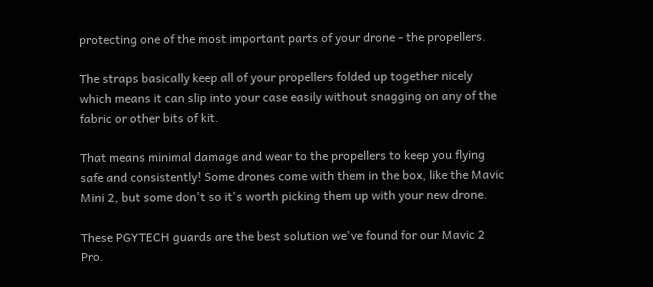protecting one of the most important parts of your drone - the propellers.

The straps basically keep all of your propellers folded up together nicely which means it can slip into your case easily without snagging on any of the fabric or other bits of kit.

That means minimal damage and wear to the propellers to keep you flying safe and consistently! Some drones come with them in the box, like the Mavic Mini 2, but some don't so it's worth picking them up with your new drone.

These PGYTECH guards are the best solution we've found for our Mavic 2 Pro.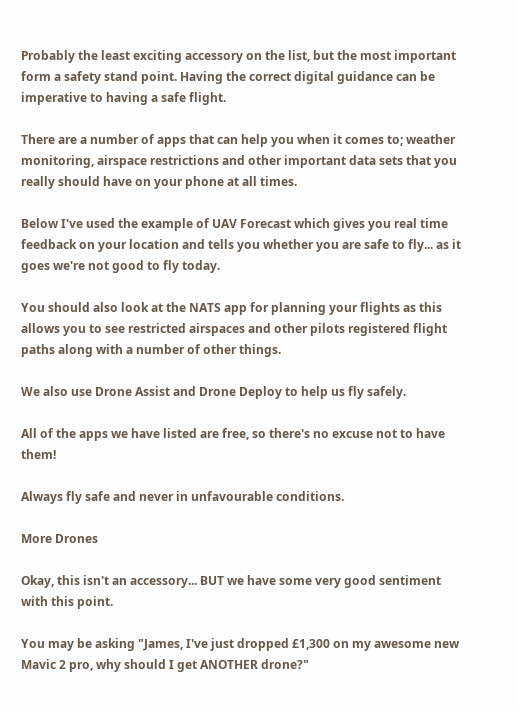Probably the least exciting accessory on the list, but the most important form a safety stand point. Having the correct digital guidance can be imperative to having a safe flight.

There are a number of apps that can help you when it comes to; weather monitoring, airspace restrictions and other important data sets that you really should have on your phone at all times.

Below I've used the example of UAV Forecast which gives you real time feedback on your location and tells you whether you are safe to fly... as it goes we're not good to fly today.

You should also look at the NATS app for planning your flights as this allows you to see restricted airspaces and other pilots registered flight paths along with a number of other things.

We also use Drone Assist and Drone Deploy to help us fly safely.

All of the apps we have listed are free, so there's no excuse not to have them!

Always fly safe and never in unfavourable conditions.

More Drones

Okay, this isn't an accessory... BUT we have some very good sentiment with this point.

You may be asking "James, I've just dropped £1,300 on my awesome new Mavic 2 pro, why should I get ANOTHER drone?"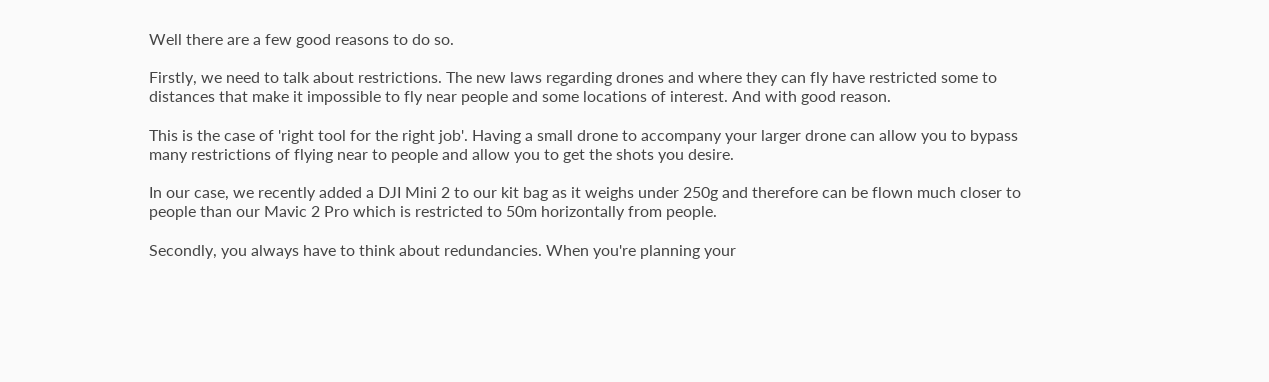Well there are a few good reasons to do so.

Firstly, we need to talk about restrictions. The new laws regarding drones and where they can fly have restricted some to distances that make it impossible to fly near people and some locations of interest. And with good reason.

This is the case of 'right tool for the right job'. Having a small drone to accompany your larger drone can allow you to bypass many restrictions of flying near to people and allow you to get the shots you desire.

In our case, we recently added a DJI Mini 2 to our kit bag as it weighs under 250g and therefore can be flown much closer to people than our Mavic 2 Pro which is restricted to 50m horizontally from people.

Secondly, you always have to think about redundancies. When you're planning your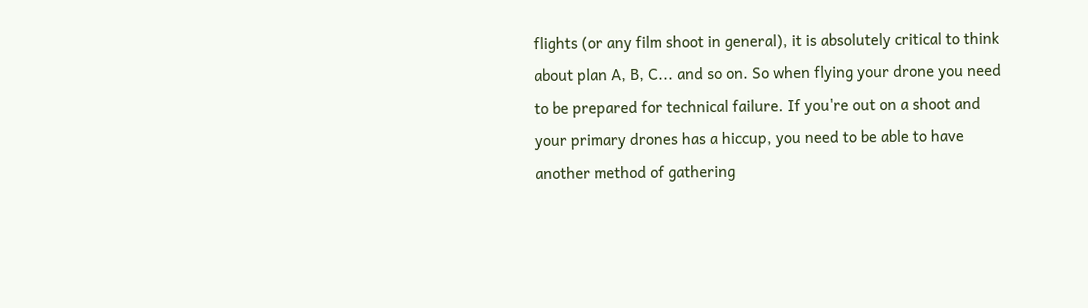flights (or any film shoot in general), it is absolutely critical to think about plan A, B, C... and so on. So when flying your drone you need to be prepared for technical failure. If you're out on a shoot and your primary drones has a hiccup, you need to be able to have another method of gathering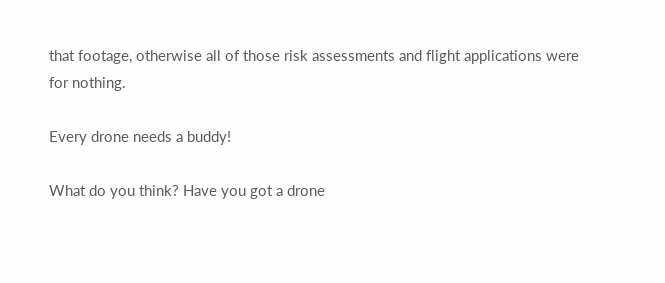that footage, otherwise all of those risk assessments and flight applications were for nothing.

Every drone needs a buddy!

What do you think? Have you got a drone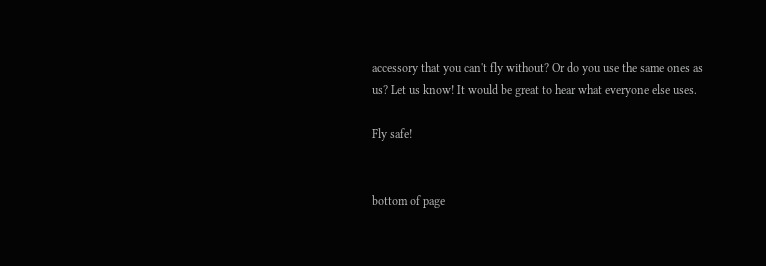accessory that you can't fly without? Or do you use the same ones as us? Let us know! It would be great to hear what everyone else uses.

Fly safe!


bottom of page